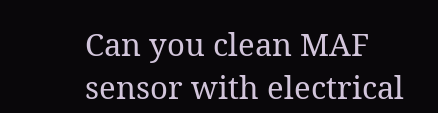Can you clean MAF sensor with electrical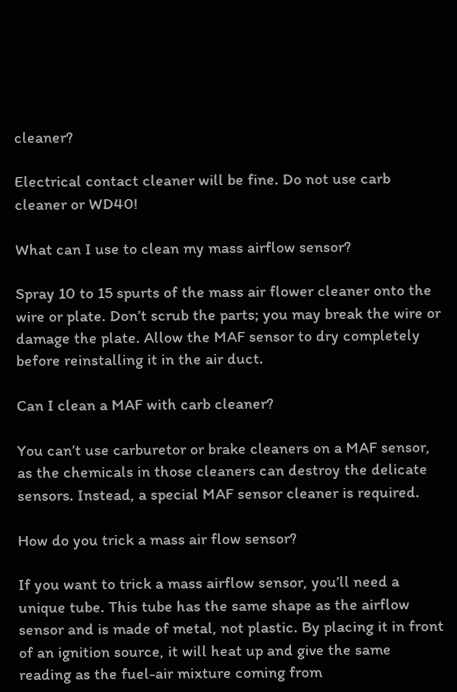cleaner?

Electrical contact cleaner will be fine. Do not use carb cleaner or WD40!

What can I use to clean my mass airflow sensor?

Spray 10 to 15 spurts of the mass air flower cleaner onto the wire or plate. Don’t scrub the parts; you may break the wire or damage the plate. Allow the MAF sensor to dry completely before reinstalling it in the air duct.

Can I clean a MAF with carb cleaner?

You can’t use carburetor or brake cleaners on a MAF sensor, as the chemicals in those cleaners can destroy the delicate sensors. Instead, a special MAF sensor cleaner is required.

How do you trick a mass air flow sensor?

If you want to trick a mass airflow sensor, you’ll need a unique tube. This tube has the same shape as the airflow sensor and is made of metal, not plastic. By placing it in front of an ignition source, it will heat up and give the same reading as the fuel-air mixture coming from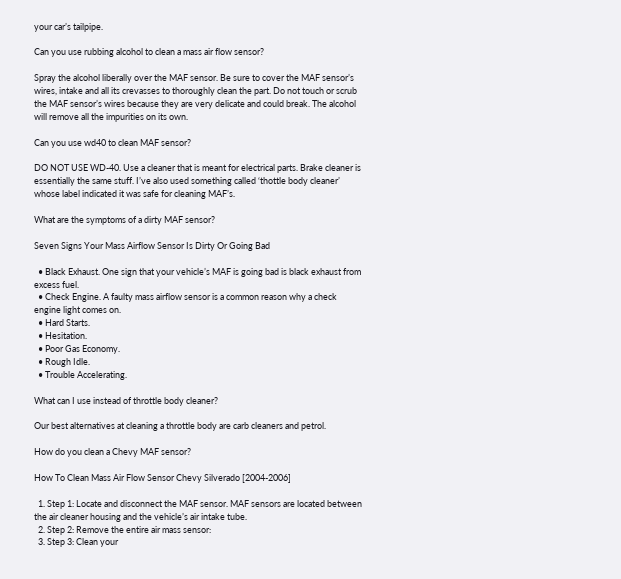your car’s tailpipe.

Can you use rubbing alcohol to clean a mass air flow sensor?

Spray the alcohol liberally over the MAF sensor. Be sure to cover the MAF sensor’s wires, intake and all its crevasses to thoroughly clean the part. Do not touch or scrub the MAF sensor’s wires because they are very delicate and could break. The alcohol will remove all the impurities on its own.

Can you use wd40 to clean MAF sensor?

DO NOT USE WD-40. Use a cleaner that is meant for electrical parts. Brake cleaner is essentially the same stuff. I’ve also used something called ‘thottle body cleaner’ whose label indicated it was safe for cleaning MAF’s.

What are the symptoms of a dirty MAF sensor?

Seven Signs Your Mass Airflow Sensor Is Dirty Or Going Bad

  • Black Exhaust. One sign that your vehicle’s MAF is going bad is black exhaust from excess fuel.
  • Check Engine. A faulty mass airflow sensor is a common reason why a check engine light comes on.
  • Hard Starts.
  • Hesitation.
  • Poor Gas Economy.
  • Rough Idle.
  • Trouble Accelerating.

What can I use instead of throttle body cleaner?

Our best alternatives at cleaning a throttle body are carb cleaners and petrol.

How do you clean a Chevy MAF sensor?

How To Clean Mass Air Flow Sensor Chevy Silverado [2004-2006]

  1. Step 1: Locate and disconnect the MAF sensor. MAF sensors are located between the air cleaner housing and the vehicle’s air intake tube.
  2. Step 2: Remove the entire air mass sensor:
  3. Step 3: Clean your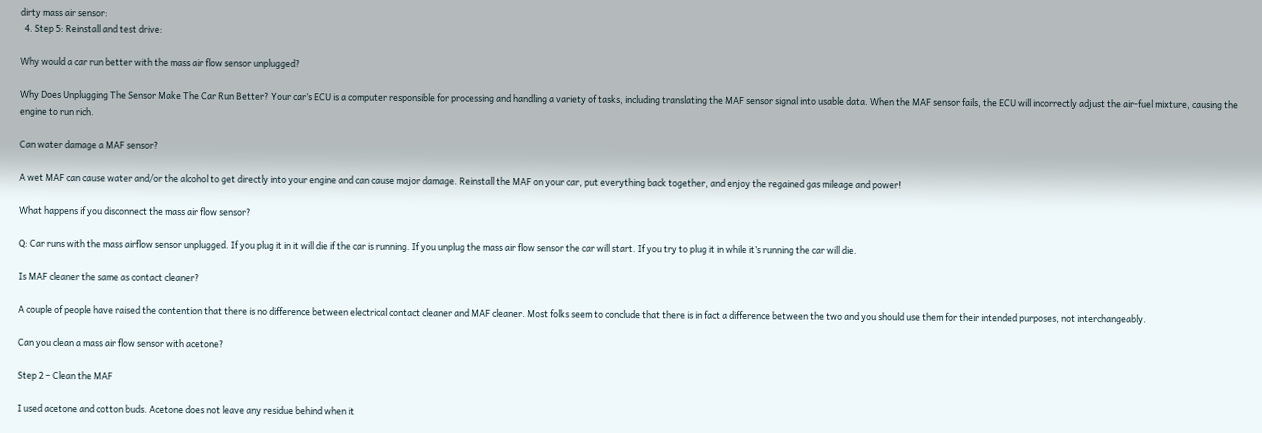dirty mass air sensor:
  4. Step 5: Reinstall and test drive:

Why would a car run better with the mass air flow sensor unplugged?

Why Does Unplugging The Sensor Make The Car Run Better? Your car’s ECU is a computer responsible for processing and handling a variety of tasks, including translating the MAF sensor signal into usable data. When the MAF sensor fails, the ECU will incorrectly adjust the air-fuel mixture, causing the engine to run rich.

Can water damage a MAF sensor?

A wet MAF can cause water and/or the alcohol to get directly into your engine and can cause major damage. Reinstall the MAF on your car, put everything back together, and enjoy the regained gas mileage and power!

What happens if you disconnect the mass air flow sensor?

Q: Car runs with the mass airflow sensor unplugged. If you plug it in it will die if the car is running. If you unplug the mass air flow sensor the car will start. If you try to plug it in while it’s running the car will die.

Is MAF cleaner the same as contact cleaner?

A couple of people have raised the contention that there is no difference between electrical contact cleaner and MAF cleaner. Most folks seem to conclude that there is in fact a difference between the two and you should use them for their intended purposes, not interchangeably.

Can you clean a mass air flow sensor with acetone?

Step 2 – Clean the MAF

I used acetone and cotton buds. Acetone does not leave any residue behind when it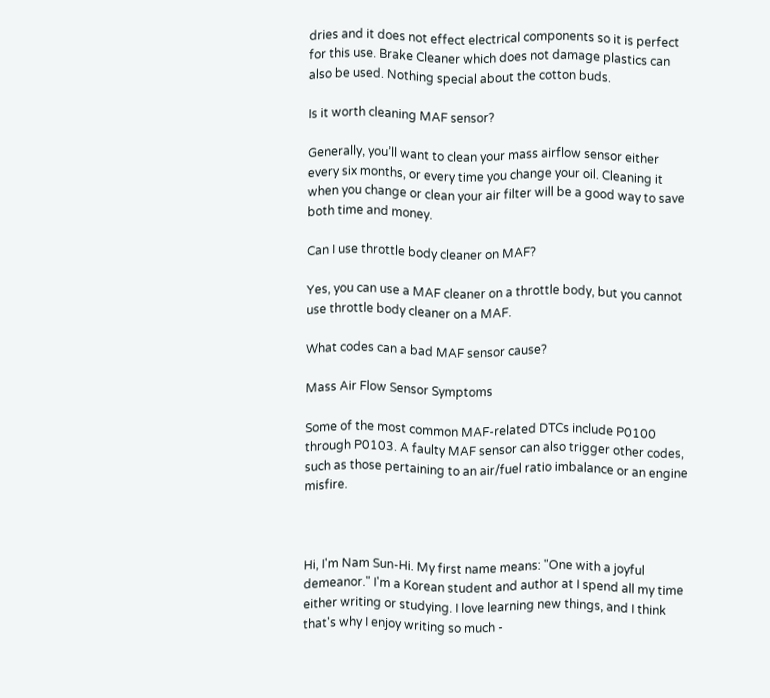dries and it does not effect electrical components so it is perfect for this use. Brake Cleaner which does not damage plastics can also be used. Nothing special about the cotton buds.

Is it worth cleaning MAF sensor?

Generally, you’ll want to clean your mass airflow sensor either every six months, or every time you change your oil. Cleaning it when you change or clean your air filter will be a good way to save both time and money.

Can I use throttle body cleaner on MAF?

Yes, you can use a MAF cleaner on a throttle body, but you cannot use throttle body cleaner on a MAF.

What codes can a bad MAF sensor cause?

Mass Air Flow Sensor Symptoms

Some of the most common MAF-related DTCs include P0100 through P0103. A faulty MAF sensor can also trigger other codes, such as those pertaining to an air/fuel ratio imbalance or an engine misfire.



Hi, I'm Nam Sun-Hi. My first name means: "One with a joyful demeanor." I'm a Korean student and author at I spend all my time either writing or studying. I love learning new things, and I think that's why I enjoy writing so much -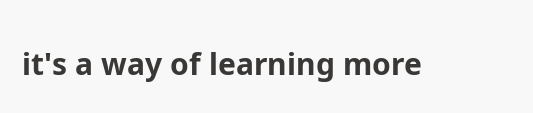it's a way of learning more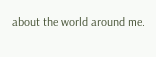about the world around me.